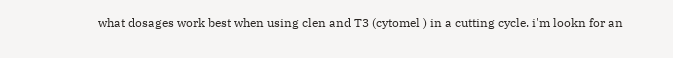what dosages work best when using clen and T3 (cytomel ) in a cutting cycle. i'm lookn for an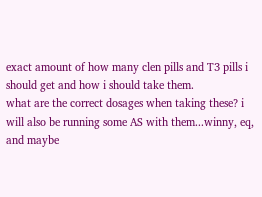exact amount of how many clen pills and T3 pills i should get and how i should take them.
what are the correct dosages when taking these? i will also be running some AS with them...winny, eq, and maybe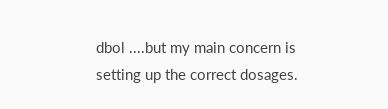dbol ....but my main concern is setting up the correct dosages.